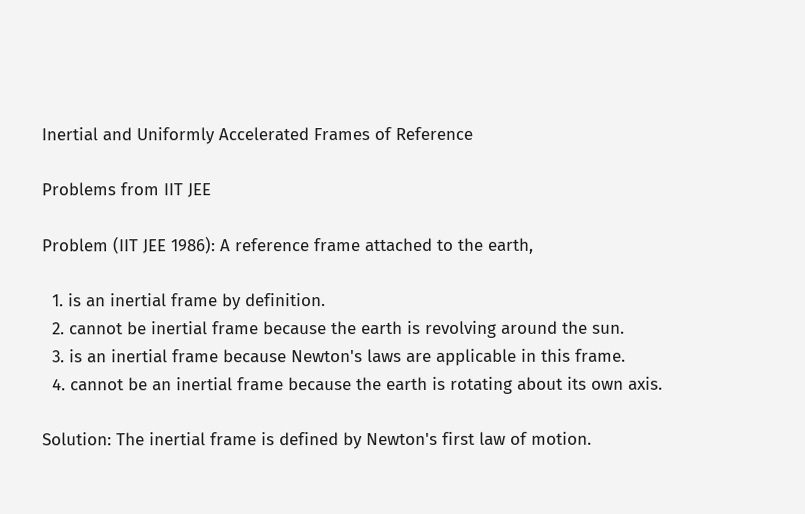Inertial and Uniformly Accelerated Frames of Reference

Problems from IIT JEE

Problem (IIT JEE 1986): A reference frame attached to the earth,

  1. is an inertial frame by definition.
  2. cannot be inertial frame because the earth is revolving around the sun.
  3. is an inertial frame because Newton's laws are applicable in this frame.
  4. cannot be an inertial frame because the earth is rotating about its own axis.

Solution: The inertial frame is defined by Newton's first law of motion.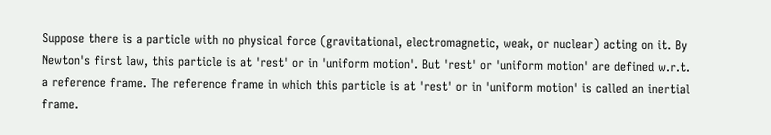Suppose there is a particle with no physical force (gravitational, electromagnetic, weak, or nuclear) acting on it. By Newton's first law, this particle is at 'rest' or in 'uniform motion'. But 'rest' or 'uniform motion' are defined w.r.t. a reference frame. The reference frame in which this particle is at 'rest' or in 'uniform motion' is called an inertial frame.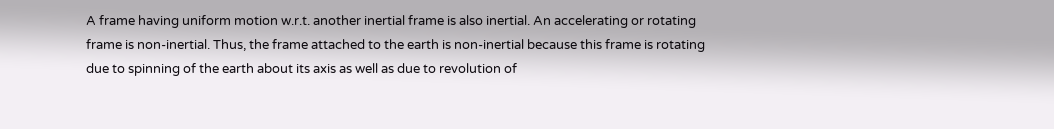A frame having uniform motion w.r.t. another inertial frame is also inertial. An accelerating or rotating frame is non-inertial. Thus, the frame attached to the earth is non-inertial because this frame is rotating due to spinning of the earth about its axis as well as due to revolution of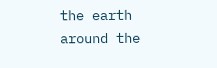the earth around the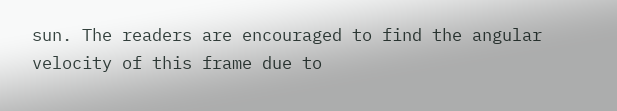sun. The readers are encouraged to find the angular velocity of this frame due to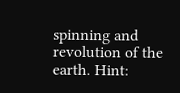spinning and revolution of the earth. Hint: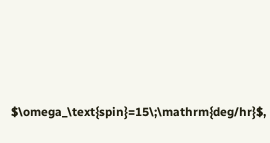$\omega_\text{spin}=15\;\mathrm{deg/hr}$,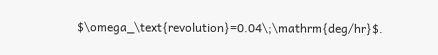$\omega_\text{revolution}=0.04\;\mathrm{deg/hr}$.